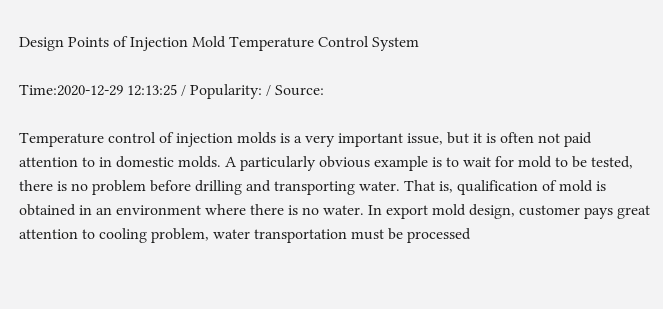Design Points of Injection Mold Temperature Control System

Time:2020-12-29 12:13:25 / Popularity: / Source:

Temperature control of injection molds is a very important issue, but it is often not paid attention to in domestic molds. A particularly obvious example is to wait for mold to be tested, there is no problem before drilling and transporting water. That is, qualification of mold is obtained in an environment where there is no water. In export mold design, customer pays great attention to cooling problem, water transportation must be processed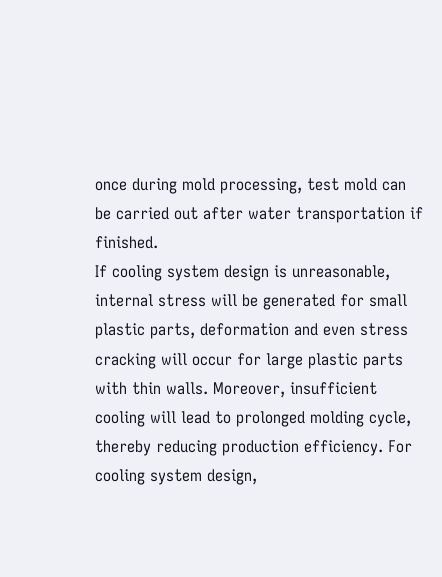once during mold processing, test mold can be carried out after water transportation if finished.
If cooling system design is unreasonable, internal stress will be generated for small plastic parts, deformation and even stress cracking will occur for large plastic parts with thin walls. Moreover, insufficient cooling will lead to prolonged molding cycle, thereby reducing production efficiency. For cooling system design,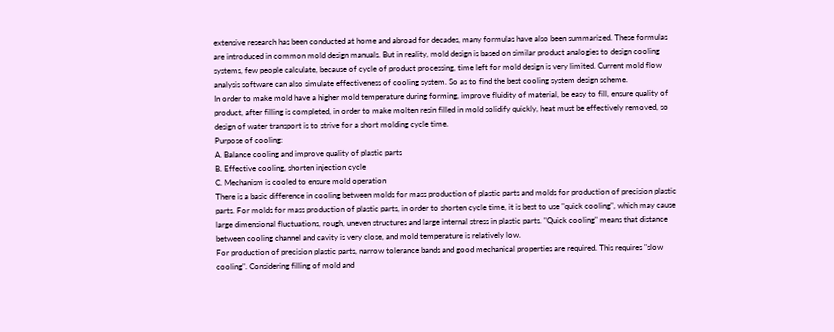extensive research has been conducted at home and abroad for decades, many formulas have also been summarized. These formulas are introduced in common mold design manuals. But in reality, mold design is based on similar product analogies to design cooling systems, few people calculate, because of cycle of product processing, time left for mold design is very limited. Current mold flow analysis software can also simulate effectiveness of cooling system. So as to find the best cooling system design scheme.
In order to make mold have a higher mold temperature during forming, improve fluidity of material, be easy to fill, ensure quality of product, after filling is completed, in order to make molten resin filled in mold solidify quickly, heat must be effectively removed, so design of water transport is to strive for a short molding cycle time.
Purpose of cooling:
A. Balance cooling and improve quality of plastic parts
B. Effective cooling, shorten injection cycle
C. Mechanism is cooled to ensure mold operation
There is a basic difference in cooling between molds for mass production of plastic parts and molds for production of precision plastic parts. For molds for mass production of plastic parts, in order to shorten cycle time, it is best to use "quick cooling", which may cause large dimensional fluctuations, rough, uneven structures and large internal stress in plastic parts. "Quick cooling" means that distance between cooling channel and cavity is very close, and mold temperature is relatively low.
For production of precision plastic parts, narrow tolerance bands and good mechanical properties are required. This requires "slow cooling". Considering filling of mold and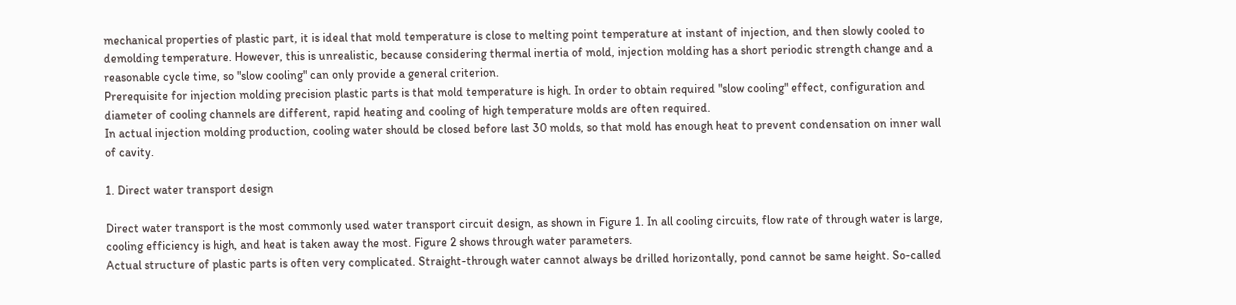mechanical properties of plastic part, it is ideal that mold temperature is close to melting point temperature at instant of injection, and then slowly cooled to demolding temperature. However, this is unrealistic, because considering thermal inertia of mold, injection molding has a short periodic strength change and a reasonable cycle time, so "slow cooling" can only provide a general criterion.
Prerequisite for injection molding precision plastic parts is that mold temperature is high. In order to obtain required "slow cooling" effect, configuration and diameter of cooling channels are different, rapid heating and cooling of high temperature molds are often required.
In actual injection molding production, cooling water should be closed before last 30 molds, so that mold has enough heat to prevent condensation on inner wall of cavity.

1. Direct water transport design

Direct water transport is the most commonly used water transport circuit design, as shown in Figure 1. In all cooling circuits, flow rate of through water is large, cooling efficiency is high, and heat is taken away the most. Figure 2 shows through water parameters.
Actual structure of plastic parts is often very complicated. Straight-through water cannot always be drilled horizontally, pond cannot be same height. So-called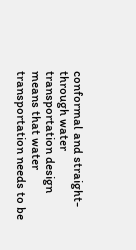conformal and straight-through water transportation design means that water transportation needs to be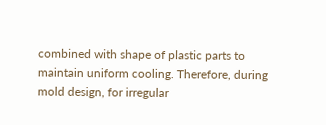combined with shape of plastic parts to maintain uniform cooling. Therefore, during mold design, for irregular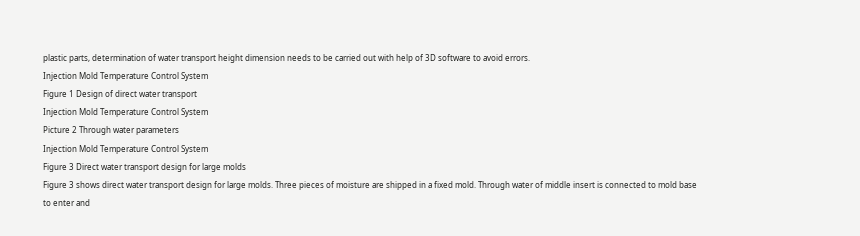plastic parts, determination of water transport height dimension needs to be carried out with help of 3D software to avoid errors.
Injection Mold Temperature Control System
Figure 1 Design of direct water transport
Injection Mold Temperature Control System
Picture 2 Through water parameters
Injection Mold Temperature Control System
Figure 3 Direct water transport design for large molds
Figure 3 shows direct water transport design for large molds. Three pieces of moisture are shipped in a fixed mold. Through water of middle insert is connected to mold base to enter and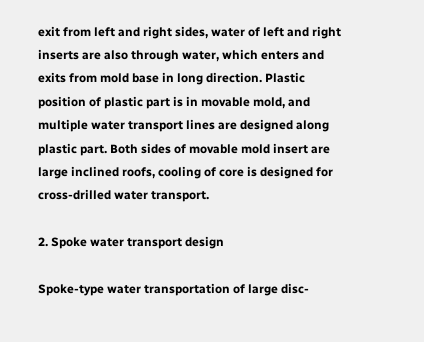exit from left and right sides, water of left and right inserts are also through water, which enters and exits from mold base in long direction. Plastic position of plastic part is in movable mold, and multiple water transport lines are designed along plastic part. Both sides of movable mold insert are large inclined roofs, cooling of core is designed for cross-drilled water transport.

2. Spoke water transport design

Spoke-type water transportation of large disc-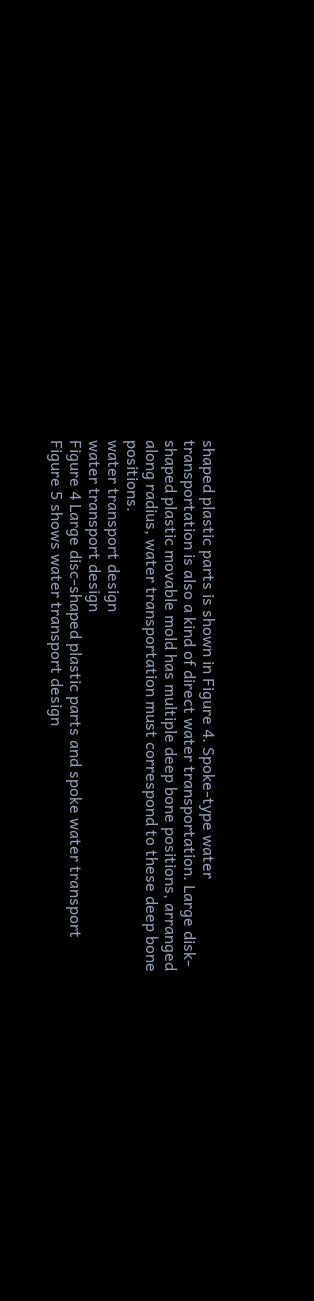shaped plastic parts is shown in Figure 4. Spoke-type water transportation is also a kind of direct water transportation. Large disk-shaped plastic movable mold has multiple deep bone positions, arranged along radius, water transportation must correspond to these deep bone positions.
water transport design
water transport design
Figure 4 Large disc-shaped plastic parts and spoke water transport
Figure 5 shows water transport design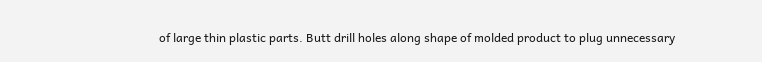of large thin plastic parts. Butt drill holes along shape of molded product to plug unnecessary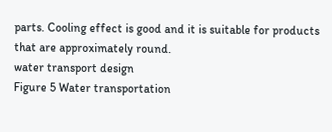parts. Cooling effect is good and it is suitable for products that are approximately round.
water transport design
Figure 5 Water transportation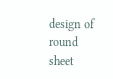design of round sheet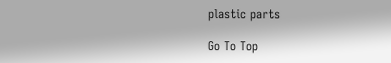plastic parts

Go To Top